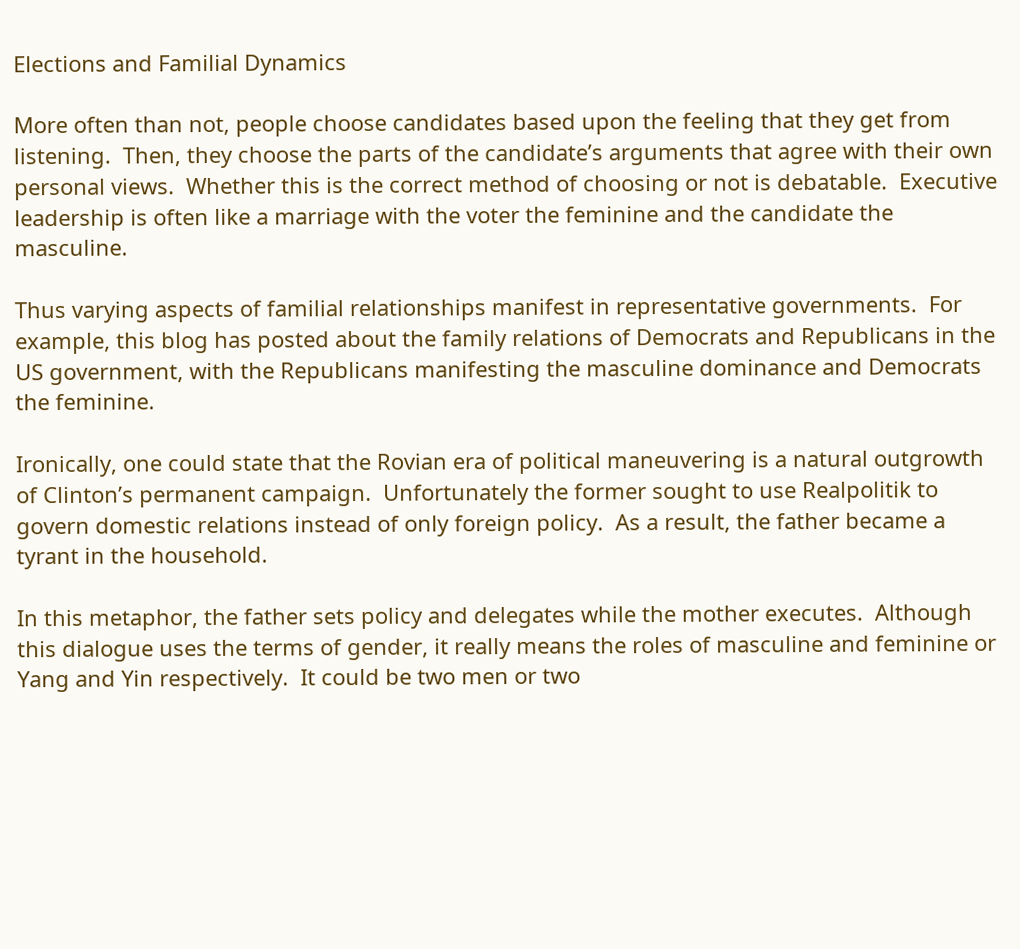Elections and Familial Dynamics

More often than not, people choose candidates based upon the feeling that they get from listening.  Then, they choose the parts of the candidate’s arguments that agree with their own personal views.  Whether this is the correct method of choosing or not is debatable.  Executive leadership is often like a marriage with the voter the feminine and the candidate the masculine.

Thus varying aspects of familial relationships manifest in representative governments.  For example, this blog has posted about the family relations of Democrats and Republicans in the US government, with the Republicans manifesting the masculine dominance and Democrats the feminine.

Ironically, one could state that the Rovian era of political maneuvering is a natural outgrowth of Clinton’s permanent campaign.  Unfortunately the former sought to use Realpolitik to govern domestic relations instead of only foreign policy.  As a result, the father became a tyrant in the household.

In this metaphor, the father sets policy and delegates while the mother executes.  Although this dialogue uses the terms of gender, it really means the roles of masculine and feminine or Yang and Yin respectively.  It could be two men or two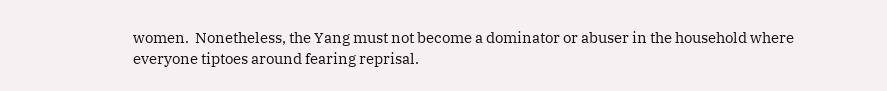women.  Nonetheless, the Yang must not become a dominator or abuser in the household where everyone tiptoes around fearing reprisal.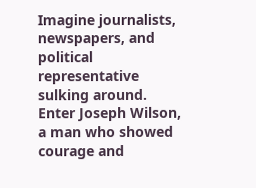Imagine journalists, newspapers, and political representative sulking around.  Enter Joseph Wilson, a man who showed courage and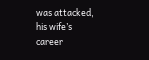was attacked, his wife’s career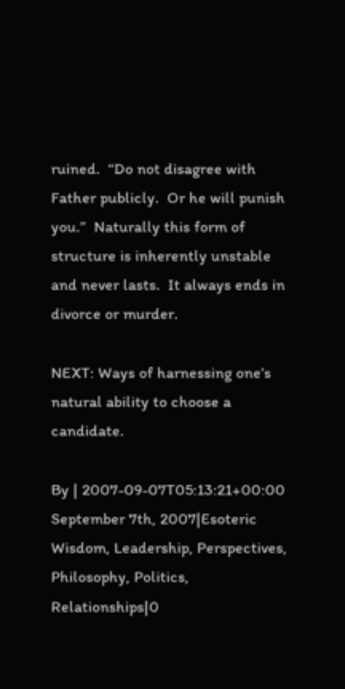ruined.  “Do not disagree with Father publicly.  Or he will punish you.”  Naturally this form of structure is inherently unstable and never lasts.  It always ends in divorce or murder.

NEXT: Ways of harnessing one’s natural ability to choose a candidate.

By | 2007-09-07T05:13:21+00:00 September 7th, 2007|Esoteric Wisdom, Leadership, Perspectives, Philosophy, Politics, Relationships|0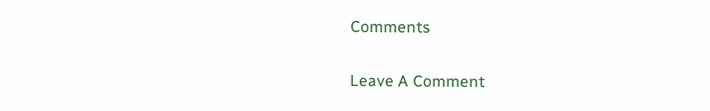Comments

Leave A Comment